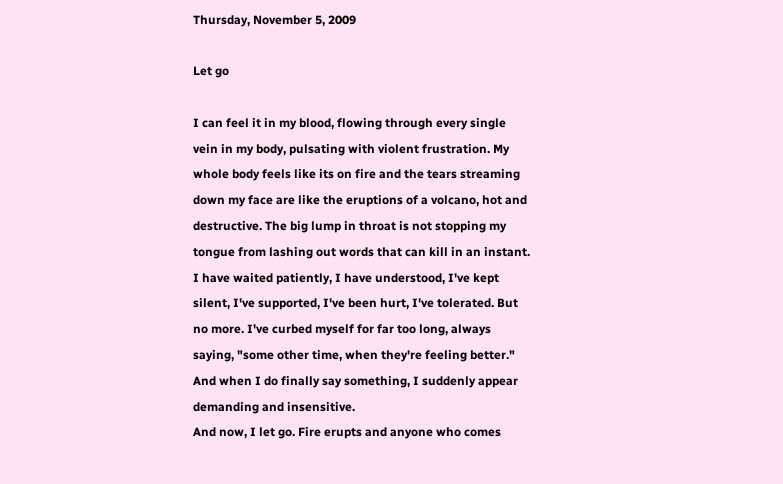Thursday, November 5, 2009

Let go

I can feel it in my blood, flowing through every single vein in my body, pulsating with violent frustration. My whole body feels like its on fire and the tears streaming down my face are like the eruptions of a volcano, hot and destructive. The big lump in throat is not stopping my tongue from lashing out words that can kill in an instant.
I have waited patiently, I have understood, I've kept silent, I've supported, I've been hurt, I've tolerated. But no more. I've curbed myself for far too long, always saying, "some other time, when they're feeling better." And when I do finally say something, I suddenly appear demanding and insensitive.
And now, I let go. Fire erupts and anyone who comes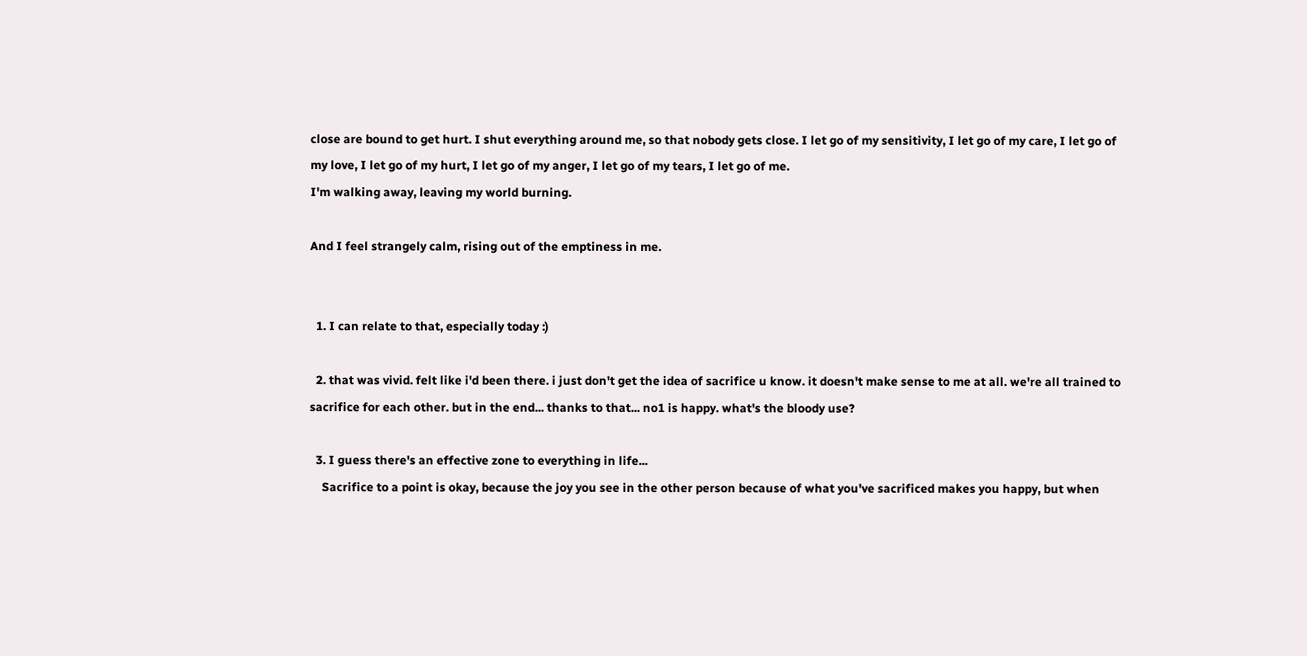close are bound to get hurt. I shut everything around me, so that nobody gets close. I let go of my sensitivity, I let go of my care, I let go of my love, I let go of my hurt, I let go of my anger, I let go of my tears, I let go of me.
I'm walking away, leaving my world burning.

And I feel strangely calm, rising out of the emptiness in me.


  1. I can relate to that, especially today :)

  2. that was vivid. felt like i'd been there. i just don't get the idea of sacrifice u know. it doesn't make sense to me at all. we're all trained to sacrifice for each other. but in the end... thanks to that... no1 is happy. what's the bloody use?

  3. I guess there's an effective zone to everything in life...
    Sacrifice to a point is okay, because the joy you see in the other person because of what you've sacrificed makes you happy, but when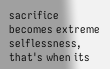sacrifice becomes extreme selflessness, that's when its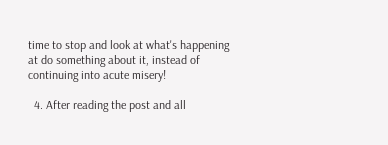time to stop and look at what's happening at do something about it, instead of continuing into acute misery!

  4. After reading the post and all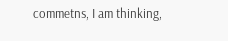commetns, I am thinking,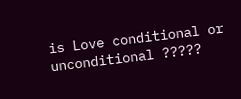is Love conditional or unconditional ?????